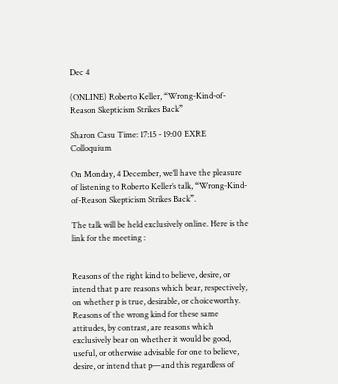Dec 4

(ONLINE) Roberto Keller, “Wrong-Kind-of-Reason Skepticism Strikes Back”

Sharon Casu Time: 17:15 - 19:00 EXRE Colloquium

On Monday, 4 December, we’ll have the pleasure of listening to Roberto Keller’s talk, “Wrong-Kind-of-Reason Skepticism Strikes Back”.

The talk will be held exclusively online. Here is the link for the meeting :


Reasons of the right kind to believe, desire, or intend that p are reasons which bear, respectively, on whether p is true, desirable, or choiceworthy. Reasons of the wrong kind for these same attitudes, by contrast, are reasons which exclusively bear on whether it would be good, useful, or otherwise advisable for one to believe, desire, or intend that p—and this regardless of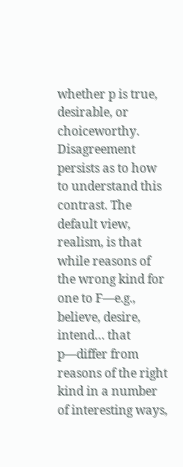whether p is true, desirable, or choiceworthy.  Disagreement persists as to how to understand this contrast. The default view, realism, is that while reasons of the wrong kind for one to F—e.g., believe, desire, intend… that p—differ from reasons of the right kind in a number of interesting ways,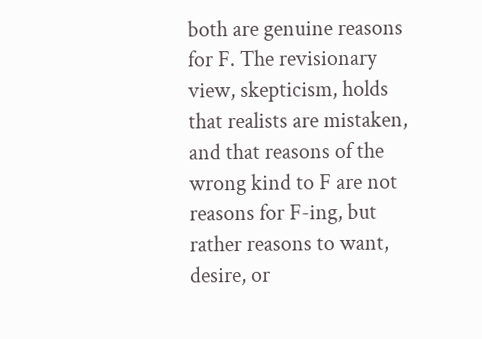both are genuine reasons for F. The revisionary view, skepticism, holds that realists are mistaken, and that reasons of the wrong kind to F are not reasons for F-ing, but rather reasons to want, desire, or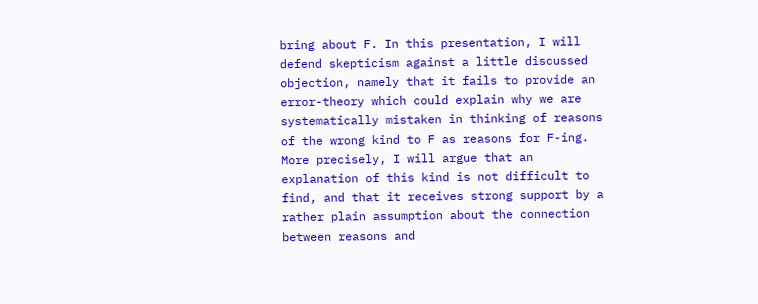bring about F. In this presentation, I will defend skepticism against a little discussed objection, namely that it fails to provide an error-theory which could explain why we are systematically mistaken in thinking of reasons of the wrong kind to F as reasons for F-ing. More precisely, I will argue that an explanation of this kind is not difficult to find, and that it receives strong support by a rather plain assumption about the connection between reasons and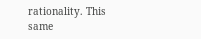rationality. This same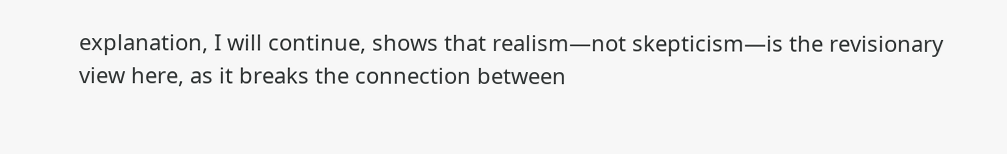explanation, I will continue, shows that realism—not skepticism—is the revisionary view here, as it breaks the connection between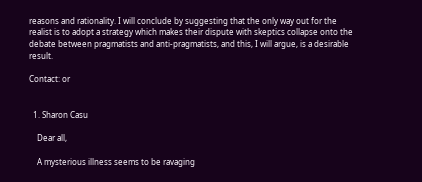reasons and rationality. I will conclude by suggesting that the only way out for the realist is to adopt a strategy which makes their dispute with skeptics collapse onto the debate between pragmatists and anti-pragmatists, and this, I will argue, is a desirable result.

Contact: or


  1. Sharon Casu

    Dear all,

    A mysterious illness seems to be ravaging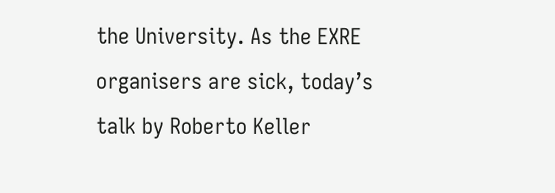the University. As the EXRE organisers are sick, today’s talk by Roberto Keller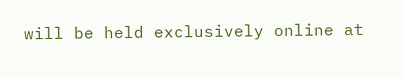will be held exclusively online at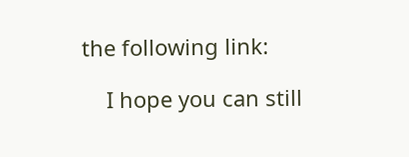the following link:

    I hope you can still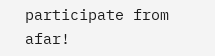participate from afar!